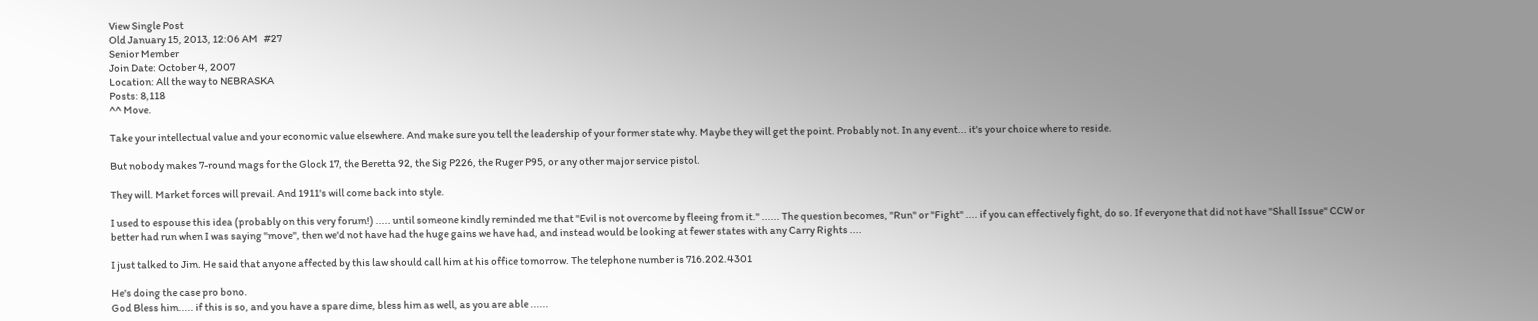View Single Post
Old January 15, 2013, 12:06 AM   #27
Senior Member
Join Date: October 4, 2007
Location: All the way to NEBRASKA
Posts: 8,118
^^ Move.

Take your intellectual value and your economic value elsewhere. And make sure you tell the leadership of your former state why. Maybe they will get the point. Probably not. In any event... it's your choice where to reside.

But nobody makes 7-round mags for the Glock 17, the Beretta 92, the Sig P226, the Ruger P95, or any other major service pistol.

They will. Market forces will prevail. And 1911's will come back into style.

I used to espouse this idea (probably on this very forum!) ..... until someone kindly reminded me that "Evil is not overcome by fleeing from it." ...... The question becomes, "Run" or "Fight" .... if you can effectively fight, do so. If everyone that did not have "Shall Issue" CCW or better had run when I was saying "move", then we'd not have had the huge gains we have had, and instead would be looking at fewer states with any Carry Rights ....

I just talked to Jim. He said that anyone affected by this law should call him at his office tomorrow. The telephone number is 716.202.4301

He's doing the case pro bono.
God Bless him..... if this is so, and you have a spare dime, bless him as well, as you are able ......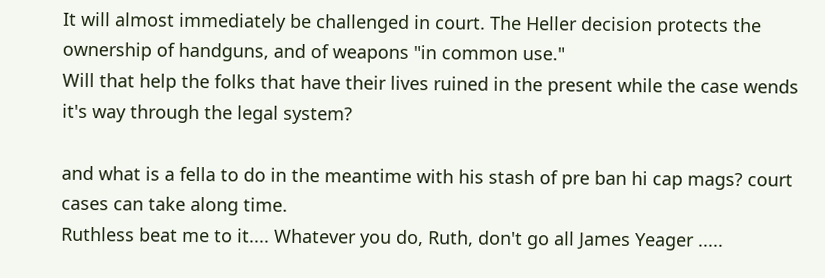It will almost immediately be challenged in court. The Heller decision protects the ownership of handguns, and of weapons "in common use."
Will that help the folks that have their lives ruined in the present while the case wends it's way through the legal system?

and what is a fella to do in the meantime with his stash of pre ban hi cap mags? court cases can take along time.
Ruthless beat me to it.... Whatever you do, Ruth, don't go all James Yeager .....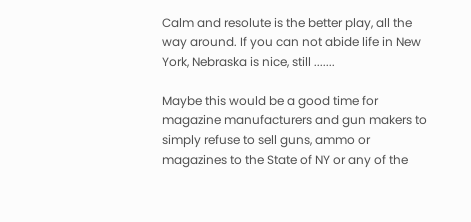Calm and resolute is the better play, all the way around. If you can not abide life in New York, Nebraska is nice, still .......

Maybe this would be a good time for magazine manufacturers and gun makers to simply refuse to sell guns, ammo or magazines to the State of NY or any of the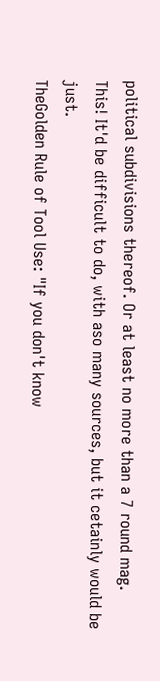political subdivisions thereof. Or at least no more than a 7 round mag.
This! It'd be difficult to do, with aso many sources, but it cetainly would be just.
TheGolden Rule of Tool Use: "If you don't know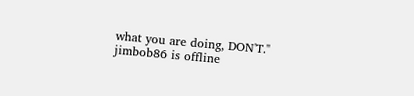what you are doing, DON'T."
jimbob86 is offline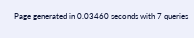Page generated in 0.03460 seconds with 7 queries